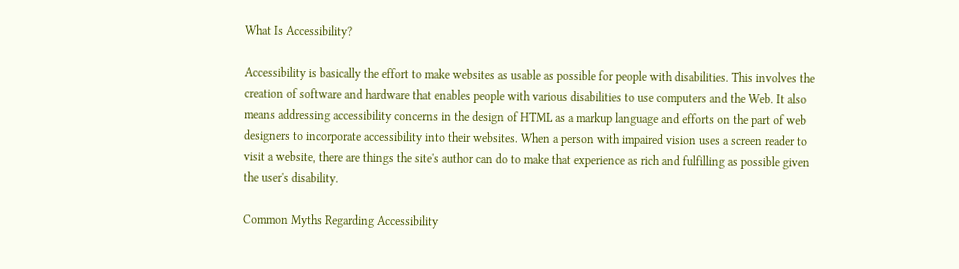What Is Accessibility?

Accessibility is basically the effort to make websites as usable as possible for people with disabilities. This involves the creation of software and hardware that enables people with various disabilities to use computers and the Web. It also means addressing accessibility concerns in the design of HTML as a markup language and efforts on the part of web designers to incorporate accessibility into their websites. When a person with impaired vision uses a screen reader to visit a website, there are things the site's author can do to make that experience as rich and fulfilling as possible given the user's disability.

Common Myths Regarding Accessibility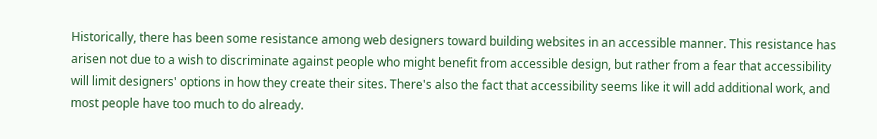Historically, there has been some resistance among web designers toward building websites in an accessible manner. This resistance has arisen not due to a wish to discriminate against people who might benefit from accessible design, but rather from a fear that accessibility will limit designers' options in how they create their sites. There's also the fact that accessibility seems like it will add additional work, and most people have too much to do already.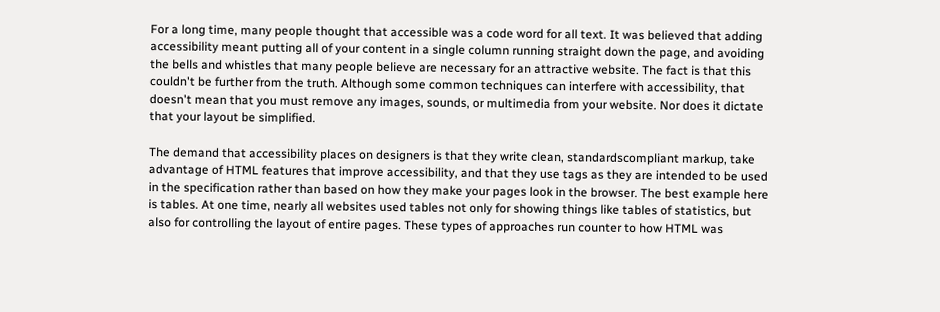For a long time, many people thought that accessible was a code word for all text. It was believed that adding accessibility meant putting all of your content in a single column running straight down the page, and avoiding the bells and whistles that many people believe are necessary for an attractive website. The fact is that this couldn't be further from the truth. Although some common techniques can interfere with accessibility, that doesn't mean that you must remove any images, sounds, or multimedia from your website. Nor does it dictate that your layout be simplified.

The demand that accessibility places on designers is that they write clean, standardscompliant markup, take advantage of HTML features that improve accessibility, and that they use tags as they are intended to be used in the specification rather than based on how they make your pages look in the browser. The best example here is tables. At one time, nearly all websites used tables not only for showing things like tables of statistics, but also for controlling the layout of entire pages. These types of approaches run counter to how HTML was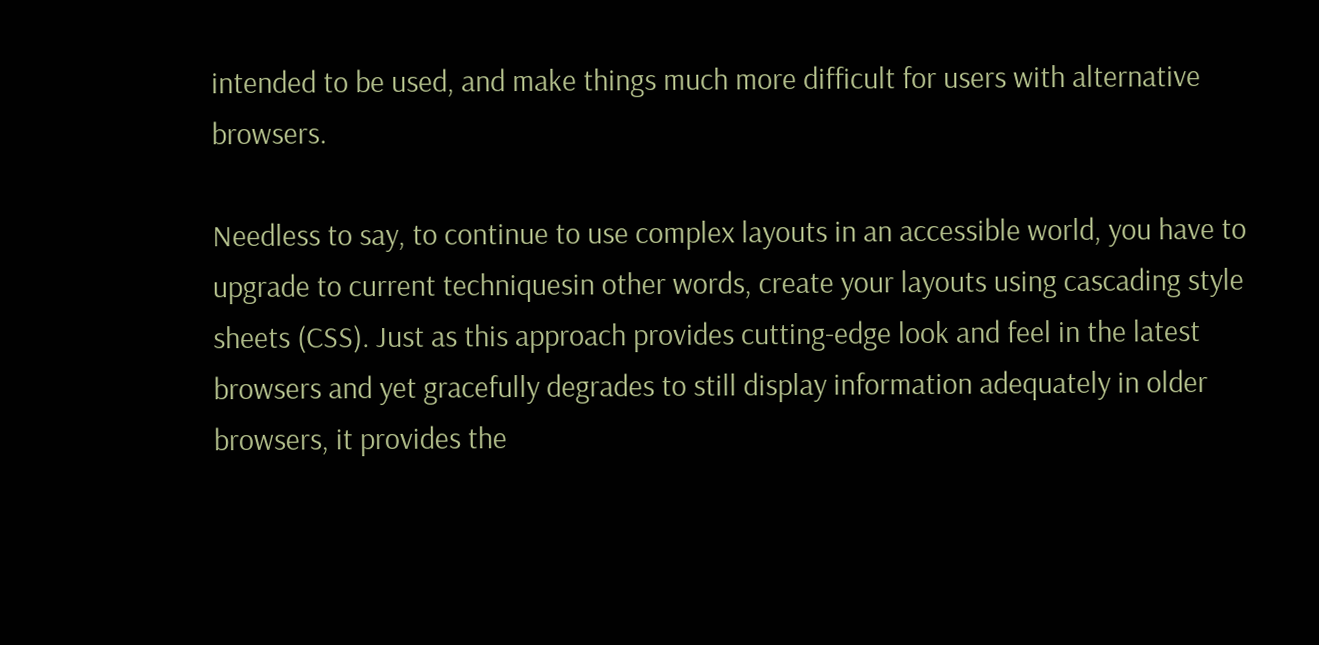intended to be used, and make things much more difficult for users with alternative browsers.

Needless to say, to continue to use complex layouts in an accessible world, you have to upgrade to current techniquesin other words, create your layouts using cascading style sheets (CSS). Just as this approach provides cutting-edge look and feel in the latest browsers and yet gracefully degrades to still display information adequately in older browsers, it provides the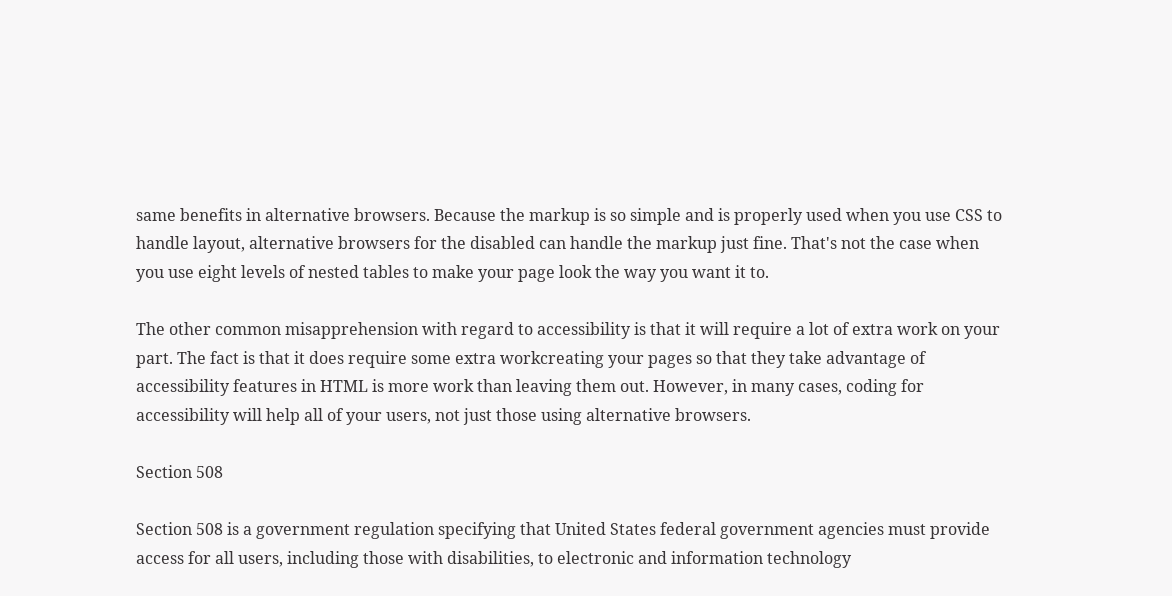same benefits in alternative browsers. Because the markup is so simple and is properly used when you use CSS to handle layout, alternative browsers for the disabled can handle the markup just fine. That's not the case when you use eight levels of nested tables to make your page look the way you want it to.

The other common misapprehension with regard to accessibility is that it will require a lot of extra work on your part. The fact is that it does require some extra workcreating your pages so that they take advantage of accessibility features in HTML is more work than leaving them out. However, in many cases, coding for accessibility will help all of your users, not just those using alternative browsers.

Section 508

Section 508 is a government regulation specifying that United States federal government agencies must provide access for all users, including those with disabilities, to electronic and information technology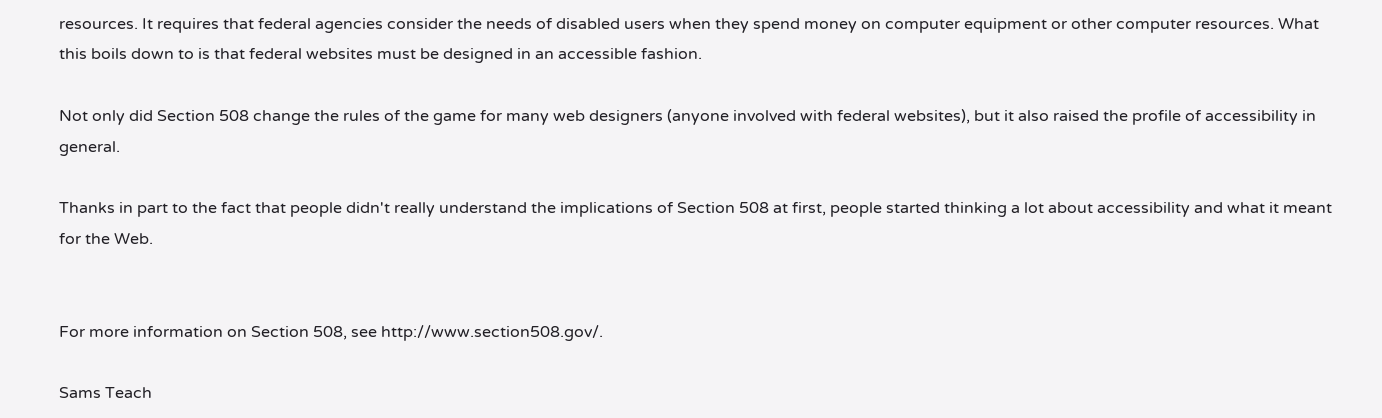resources. It requires that federal agencies consider the needs of disabled users when they spend money on computer equipment or other computer resources. What this boils down to is that federal websites must be designed in an accessible fashion.

Not only did Section 508 change the rules of the game for many web designers (anyone involved with federal websites), but it also raised the profile of accessibility in general.

Thanks in part to the fact that people didn't really understand the implications of Section 508 at first, people started thinking a lot about accessibility and what it meant for the Web.


For more information on Section 508, see http://www.section508.gov/.

Sams Teach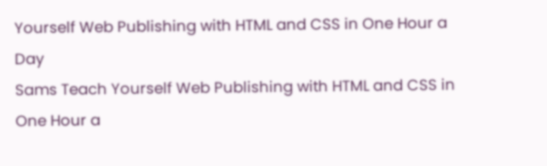Yourself Web Publishing with HTML and CSS in One Hour a Day
Sams Teach Yourself Web Publishing with HTML and CSS in One Hour a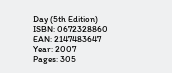Day (5th Edition)
ISBN: 0672328860
EAN: 2147483647
Year: 2007
Pages: 305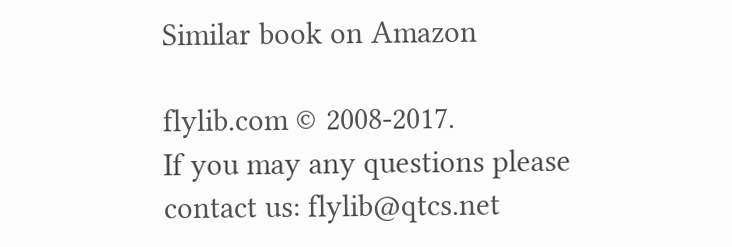Similar book on Amazon

flylib.com © 2008-2017.
If you may any questions please contact us: flylib@qtcs.net